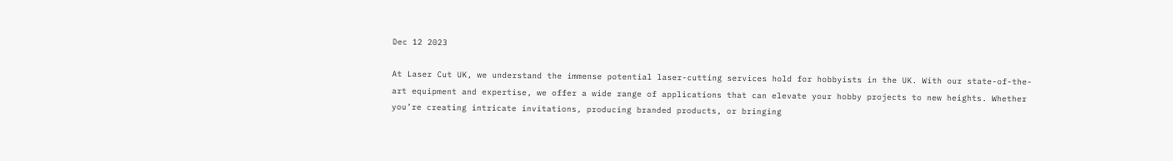Dec 12 2023

At Laser Cut UK, we understand the immense potential laser-cutting services hold for hobbyists in the UK. With our state-of-the-art equipment and expertise, we offer a wide range of applications that can elevate your hobby projects to new heights. Whether you’re creating intricate invitations, producing branded products, or bringing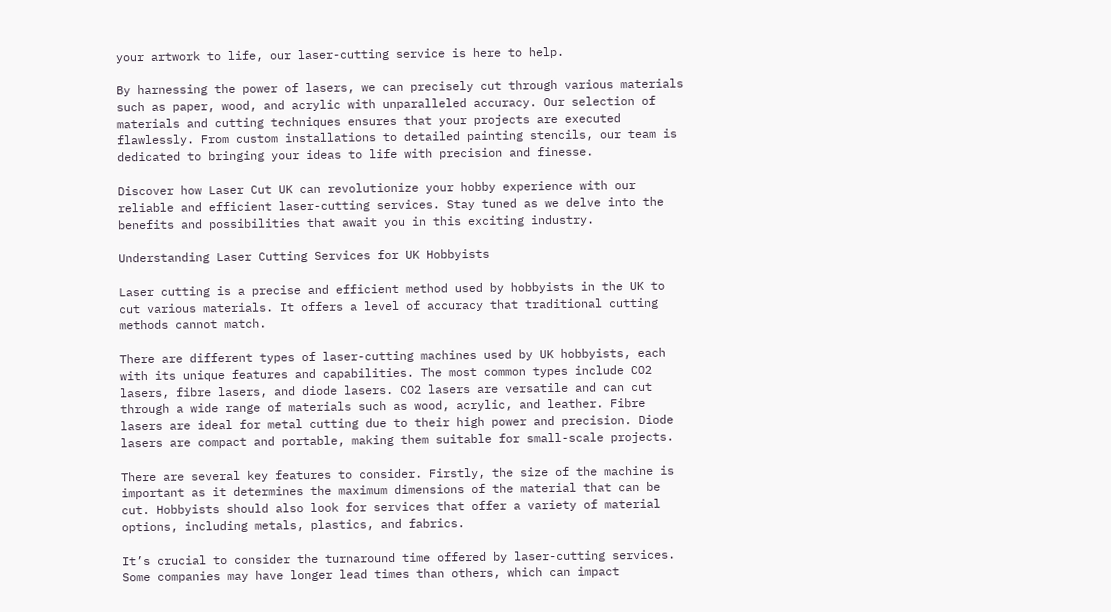your artwork to life, our laser-cutting service is here to help.

By harnessing the power of lasers, we can precisely cut through various materials such as paper, wood, and acrylic with unparalleled accuracy. Our selection of materials and cutting techniques ensures that your projects are executed flawlessly. From custom installations to detailed painting stencils, our team is dedicated to bringing your ideas to life with precision and finesse.

Discover how Laser Cut UK can revolutionize your hobby experience with our reliable and efficient laser-cutting services. Stay tuned as we delve into the benefits and possibilities that await you in this exciting industry.

Understanding Laser Cutting Services for UK Hobbyists

Laser cutting is a precise and efficient method used by hobbyists in the UK to cut various materials. It offers a level of accuracy that traditional cutting methods cannot match.

There are different types of laser-cutting machines used by UK hobbyists, each with its unique features and capabilities. The most common types include CO2 lasers, fibre lasers, and diode lasers. CO2 lasers are versatile and can cut through a wide range of materials such as wood, acrylic, and leather. Fibre lasers are ideal for metal cutting due to their high power and precision. Diode lasers are compact and portable, making them suitable for small-scale projects.

There are several key features to consider. Firstly, the size of the machine is important as it determines the maximum dimensions of the material that can be cut. Hobbyists should also look for services that offer a variety of material options, including metals, plastics, and fabrics.

It’s crucial to consider the turnaround time offered by laser-cutting services. Some companies may have longer lead times than others, which can impact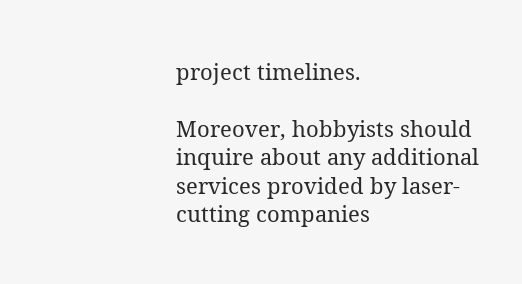project timelines.

Moreover, hobbyists should inquire about any additional services provided by laser-cutting companies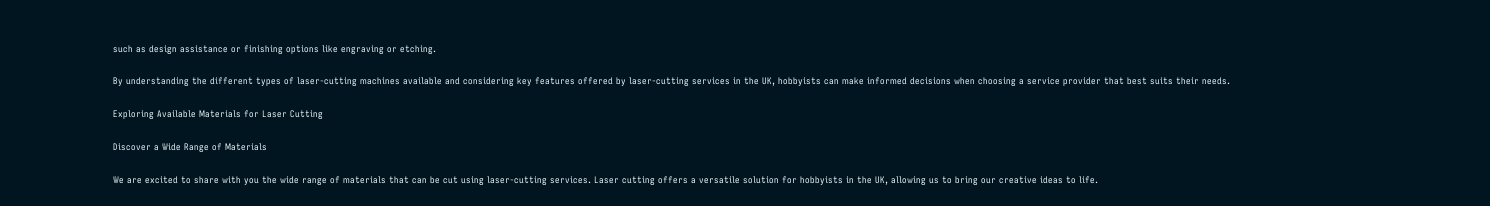such as design assistance or finishing options like engraving or etching.

By understanding the different types of laser-cutting machines available and considering key features offered by laser-cutting services in the UK, hobbyists can make informed decisions when choosing a service provider that best suits their needs.

Exploring Available Materials for Laser Cutting

Discover a Wide Range of Materials

We are excited to share with you the wide range of materials that can be cut using laser-cutting services. Laser cutting offers a versatile solution for hobbyists in the UK, allowing us to bring our creative ideas to life.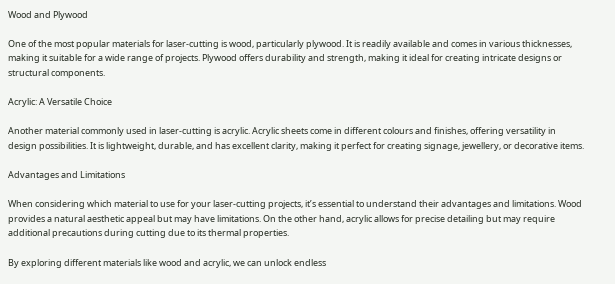Wood and Plywood

One of the most popular materials for laser-cutting is wood, particularly plywood. It is readily available and comes in various thicknesses, making it suitable for a wide range of projects. Plywood offers durability and strength, making it ideal for creating intricate designs or structural components.

Acrylic: A Versatile Choice

Another material commonly used in laser-cutting is acrylic. Acrylic sheets come in different colours and finishes, offering versatility in design possibilities. It is lightweight, durable, and has excellent clarity, making it perfect for creating signage, jewellery, or decorative items.

Advantages and Limitations

When considering which material to use for your laser-cutting projects, it’s essential to understand their advantages and limitations. Wood provides a natural aesthetic appeal but may have limitations. On the other hand, acrylic allows for precise detailing but may require additional precautions during cutting due to its thermal properties.

By exploring different materials like wood and acrylic, we can unlock endless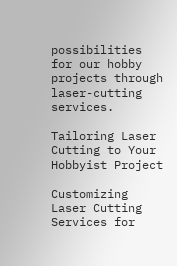possibilities for our hobby projects through laser-cutting services.

Tailoring Laser Cutting to Your Hobbyist Project

Customizing Laser Cutting Services for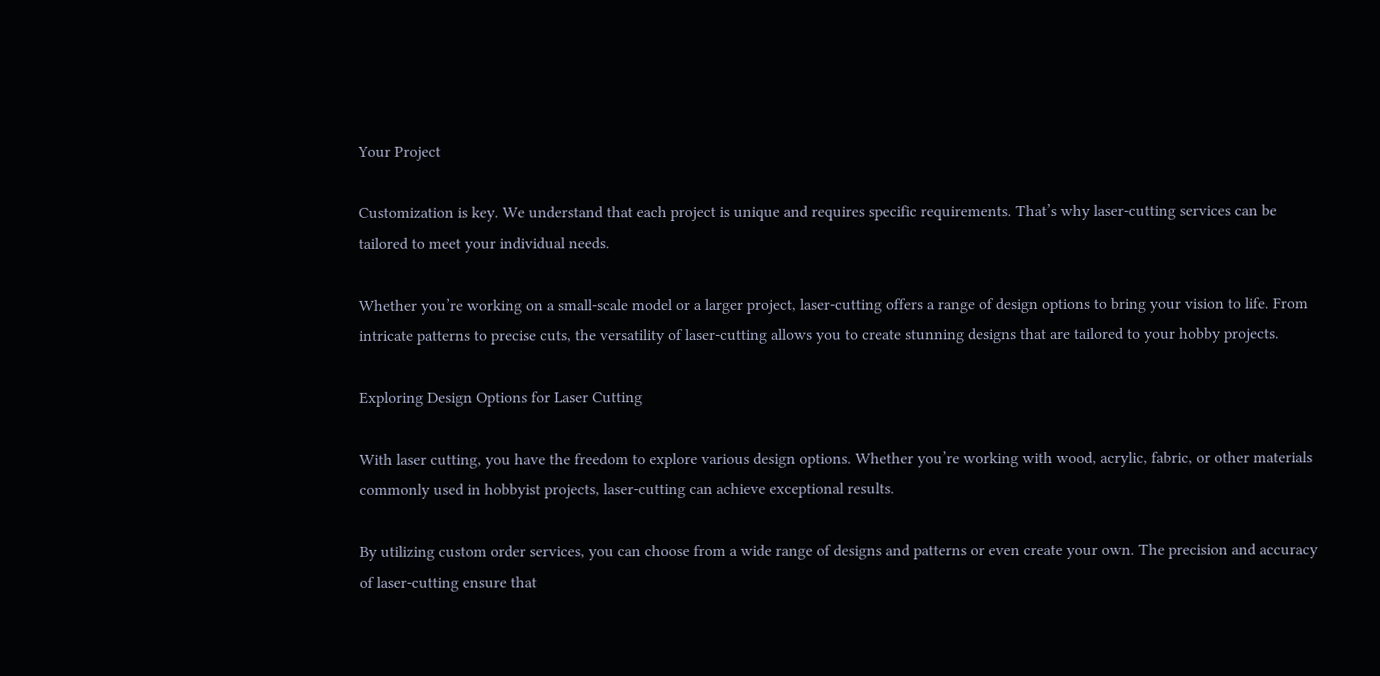Your Project

Customization is key. We understand that each project is unique and requires specific requirements. That’s why laser-cutting services can be tailored to meet your individual needs.

Whether you’re working on a small-scale model or a larger project, laser-cutting offers a range of design options to bring your vision to life. From intricate patterns to precise cuts, the versatility of laser-cutting allows you to create stunning designs that are tailored to your hobby projects.

Exploring Design Options for Laser Cutting

With laser cutting, you have the freedom to explore various design options. Whether you’re working with wood, acrylic, fabric, or other materials commonly used in hobbyist projects, laser-cutting can achieve exceptional results.

By utilizing custom order services, you can choose from a wide range of designs and patterns or even create your own. The precision and accuracy of laser-cutting ensure that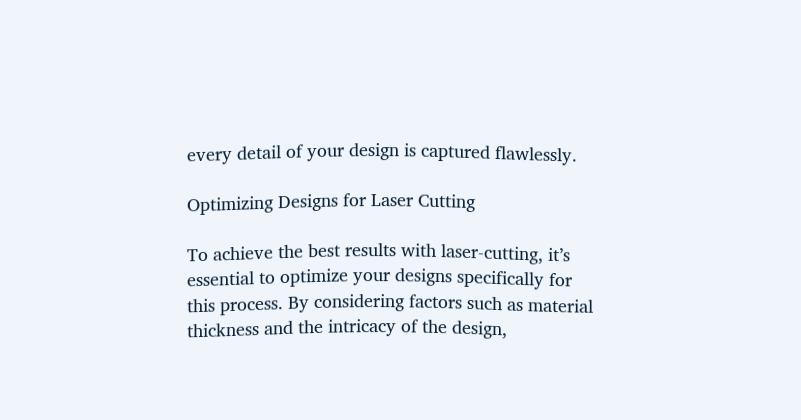every detail of your design is captured flawlessly.

Optimizing Designs for Laser Cutting

To achieve the best results with laser-cutting, it’s essential to optimize your designs specifically for this process. By considering factors such as material thickness and the intricacy of the design,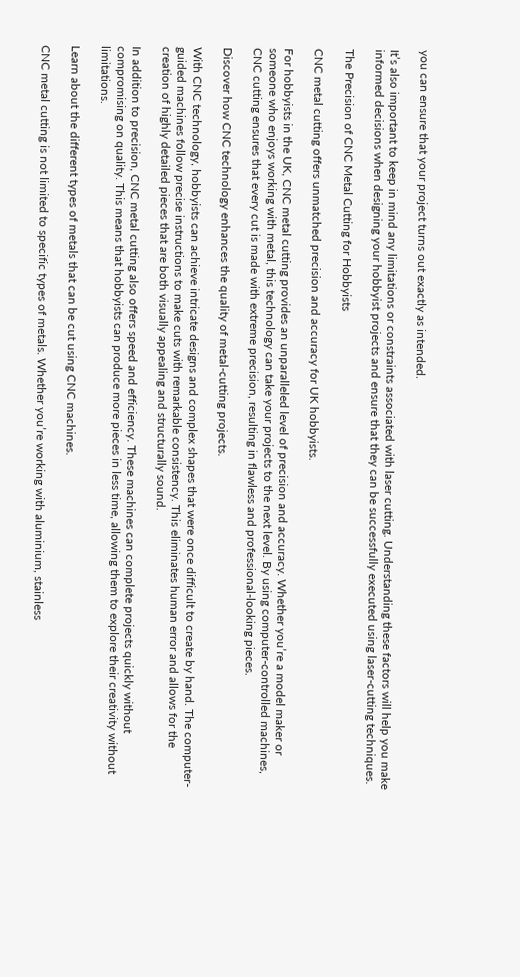you can ensure that your project turns out exactly as intended.

It’s also important to keep in mind any limitations or constraints associated with laser cutting. Understanding these factors will help you make informed decisions when designing your hobbyist projects and ensure that they can be successfully executed using laser-cutting techniques.

The Precision of CNC Metal Cutting for Hobbyists

CNC metal cutting offers unmatched precision and accuracy for UK hobbyists.

For hobbyists in the UK, CNC metal cutting provides an unparalleled level of precision and accuracy. Whether you’re a model maker or someone who enjoys working with metal, this technology can take your projects to the next level. By using computer-controlled machines, CNC cutting ensures that every cut is made with extreme precision, resulting in flawless and professional-looking pieces.

Discover how CNC technology enhances the quality of metal-cutting projects.

With CNC technology, hobbyists can achieve intricate designs and complex shapes that were once difficult to create by hand. The computer-guided machines follow precise instructions to make cuts with remarkable consistency. This eliminates human error and allows for the creation of highly detailed pieces that are both visually appealing and structurally sound.

In addition to precision, CNC metal cutting also offers speed and efficiency. These machines can complete projects quickly without compromising on quality. This means that hobbyists can produce more pieces in less time, allowing them to explore their creativity without limitations.

Learn about the different types of metals that can be cut using CNC machines.

CNC metal cutting is not limited to specific types of metals. Whether you’re working with aluminium, stainless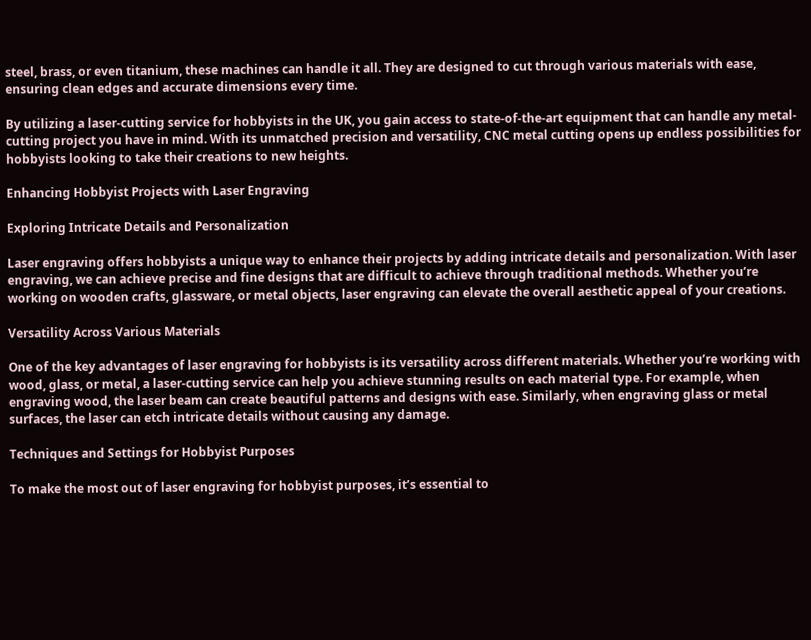steel, brass, or even titanium, these machines can handle it all. They are designed to cut through various materials with ease, ensuring clean edges and accurate dimensions every time.

By utilizing a laser-cutting service for hobbyists in the UK, you gain access to state-of-the-art equipment that can handle any metal-cutting project you have in mind. With its unmatched precision and versatility, CNC metal cutting opens up endless possibilities for hobbyists looking to take their creations to new heights.

Enhancing Hobbyist Projects with Laser Engraving

Exploring Intricate Details and Personalization

Laser engraving offers hobbyists a unique way to enhance their projects by adding intricate details and personalization. With laser engraving, we can achieve precise and fine designs that are difficult to achieve through traditional methods. Whether you’re working on wooden crafts, glassware, or metal objects, laser engraving can elevate the overall aesthetic appeal of your creations.

Versatility Across Various Materials

One of the key advantages of laser engraving for hobbyists is its versatility across different materials. Whether you’re working with wood, glass, or metal, a laser-cutting service can help you achieve stunning results on each material type. For example, when engraving wood, the laser beam can create beautiful patterns and designs with ease. Similarly, when engraving glass or metal surfaces, the laser can etch intricate details without causing any damage.

Techniques and Settings for Hobbyist Purposes

To make the most out of laser engraving for hobbyist purposes, it’s essential to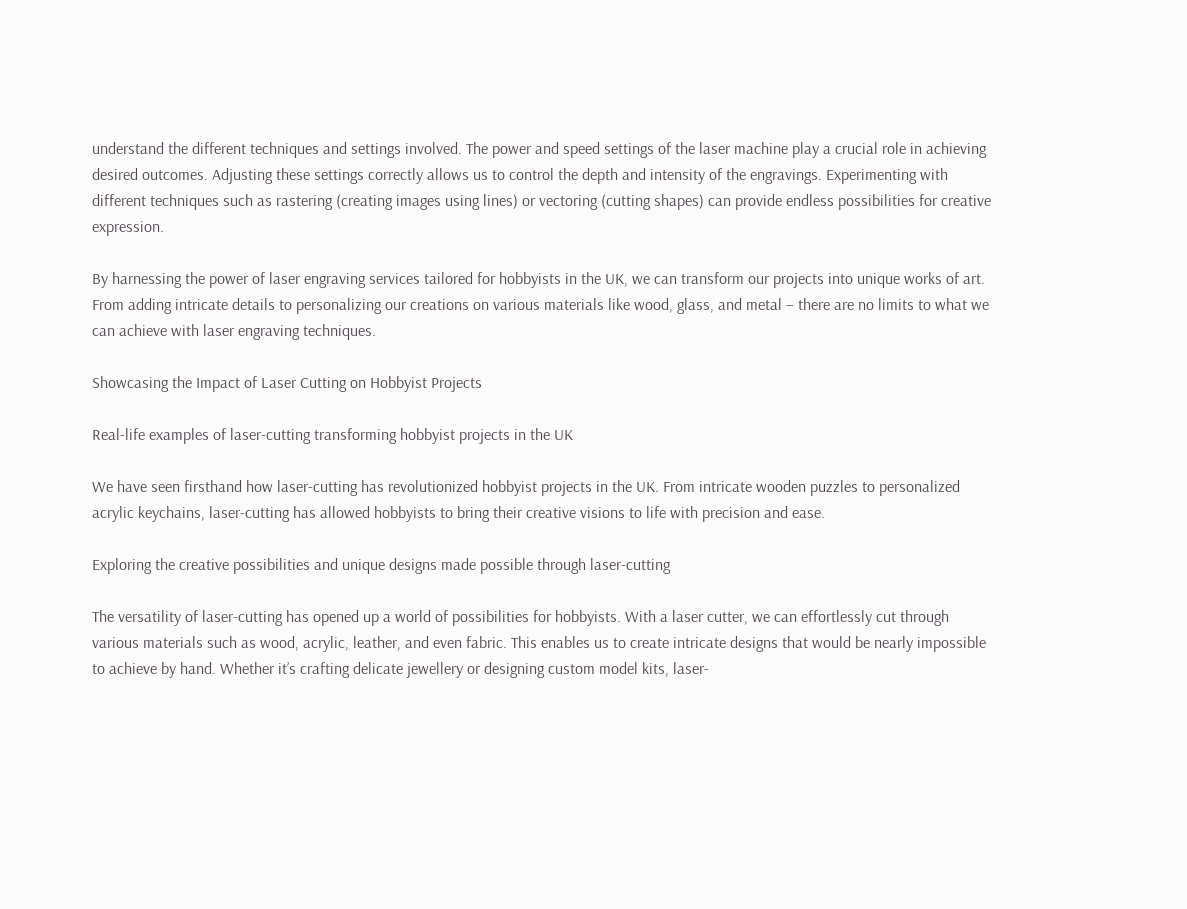understand the different techniques and settings involved. The power and speed settings of the laser machine play a crucial role in achieving desired outcomes. Adjusting these settings correctly allows us to control the depth and intensity of the engravings. Experimenting with different techniques such as rastering (creating images using lines) or vectoring (cutting shapes) can provide endless possibilities for creative expression.

By harnessing the power of laser engraving services tailored for hobbyists in the UK, we can transform our projects into unique works of art. From adding intricate details to personalizing our creations on various materials like wood, glass, and metal – there are no limits to what we can achieve with laser engraving techniques.

Showcasing the Impact of Laser Cutting on Hobbyist Projects

Real-life examples of laser-cutting transforming hobbyist projects in the UK

We have seen firsthand how laser-cutting has revolutionized hobbyist projects in the UK. From intricate wooden puzzles to personalized acrylic keychains, laser-cutting has allowed hobbyists to bring their creative visions to life with precision and ease.

Exploring the creative possibilities and unique designs made possible through laser-cutting

The versatility of laser-cutting has opened up a world of possibilities for hobbyists. With a laser cutter, we can effortlessly cut through various materials such as wood, acrylic, leather, and even fabric. This enables us to create intricate designs that would be nearly impossible to achieve by hand. Whether it’s crafting delicate jewellery or designing custom model kits, laser-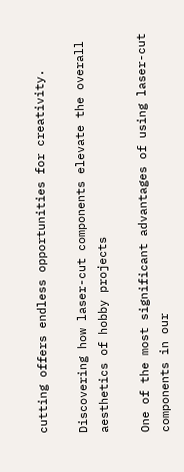cutting offers endless opportunities for creativity.

Discovering how laser-cut components elevate the overall aesthetics of hobby projects

One of the most significant advantages of using laser-cut components in our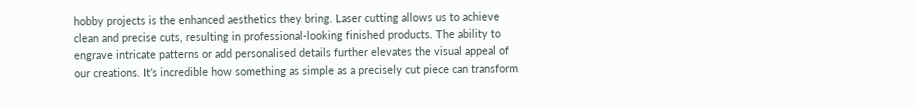hobby projects is the enhanced aesthetics they bring. Laser cutting allows us to achieve clean and precise cuts, resulting in professional-looking finished products. The ability to engrave intricate patterns or add personalised details further elevates the visual appeal of our creations. It’s incredible how something as simple as a precisely cut piece can transform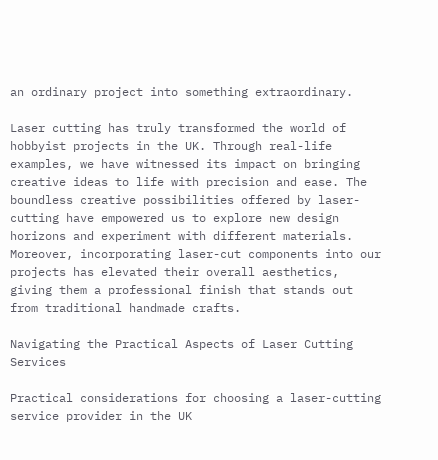an ordinary project into something extraordinary.

Laser cutting has truly transformed the world of hobbyist projects in the UK. Through real-life examples, we have witnessed its impact on bringing creative ideas to life with precision and ease. The boundless creative possibilities offered by laser-cutting have empowered us to explore new design horizons and experiment with different materials. Moreover, incorporating laser-cut components into our projects has elevated their overall aesthetics, giving them a professional finish that stands out from traditional handmade crafts.

Navigating the Practical Aspects of Laser Cutting Services

Practical considerations for choosing a laser-cutting service provider in the UK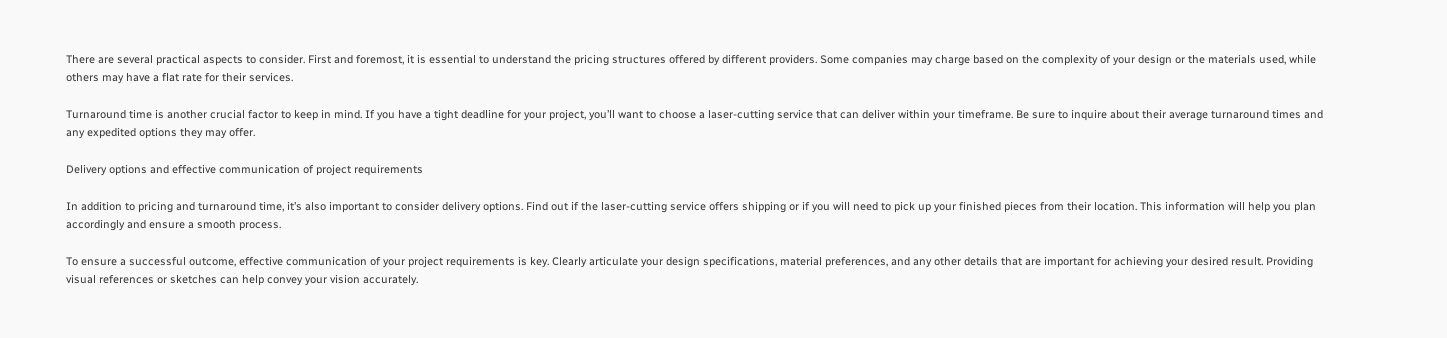There are several practical aspects to consider. First and foremost, it is essential to understand the pricing structures offered by different providers. Some companies may charge based on the complexity of your design or the materials used, while others may have a flat rate for their services.

Turnaround time is another crucial factor to keep in mind. If you have a tight deadline for your project, you’ll want to choose a laser-cutting service that can deliver within your timeframe. Be sure to inquire about their average turnaround times and any expedited options they may offer.

Delivery options and effective communication of project requirements

In addition to pricing and turnaround time, it’s also important to consider delivery options. Find out if the laser-cutting service offers shipping or if you will need to pick up your finished pieces from their location. This information will help you plan accordingly and ensure a smooth process.

To ensure a successful outcome, effective communication of your project requirements is key. Clearly articulate your design specifications, material preferences, and any other details that are important for achieving your desired result. Providing visual references or sketches can help convey your vision accurately.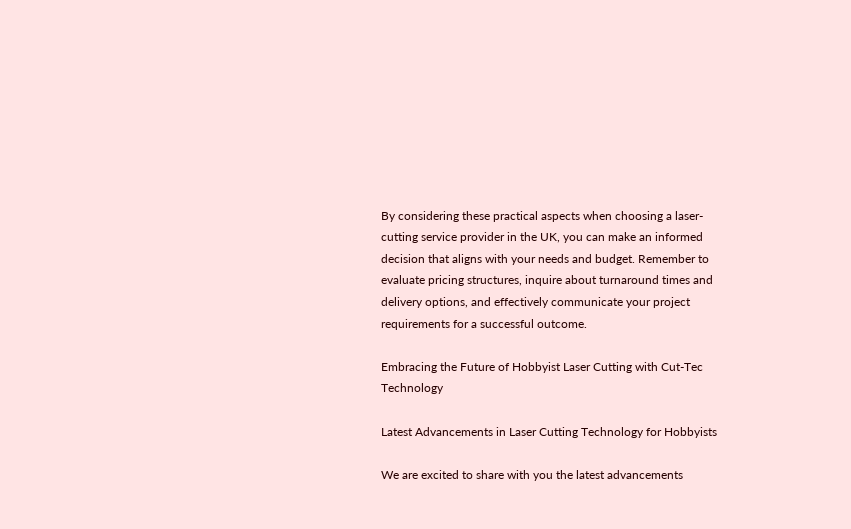By considering these practical aspects when choosing a laser-cutting service provider in the UK, you can make an informed decision that aligns with your needs and budget. Remember to evaluate pricing structures, inquire about turnaround times and delivery options, and effectively communicate your project requirements for a successful outcome.

Embracing the Future of Hobbyist Laser Cutting with Cut-Tec Technology

Latest Advancements in Laser Cutting Technology for Hobbyists

We are excited to share with you the latest advancements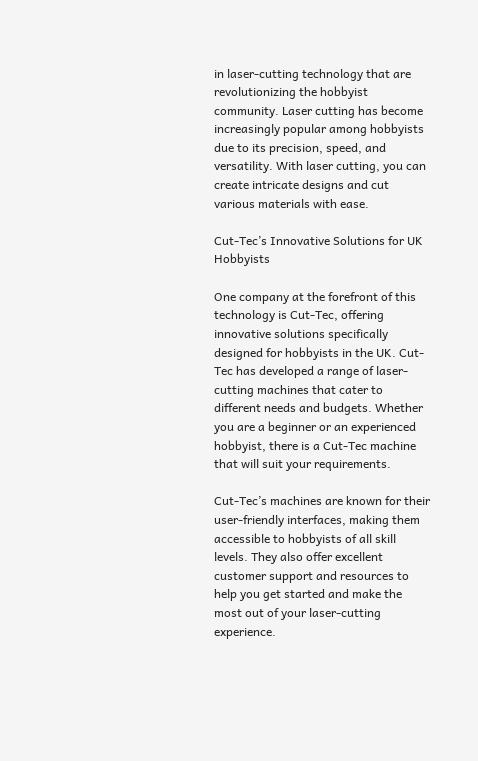in laser-cutting technology that are revolutionizing the hobbyist community. Laser cutting has become increasingly popular among hobbyists due to its precision, speed, and versatility. With laser cutting, you can create intricate designs and cut various materials with ease.

Cut-Tec’s Innovative Solutions for UK Hobbyists

One company at the forefront of this technology is Cut-Tec, offering innovative solutions specifically designed for hobbyists in the UK. Cut-Tec has developed a range of laser-cutting machines that cater to different needs and budgets. Whether you are a beginner or an experienced hobbyist, there is a Cut-Tec machine that will suit your requirements.

Cut-Tec’s machines are known for their user-friendly interfaces, making them accessible to hobbyists of all skill levels. They also offer excellent customer support and resources to help you get started and make the most out of your laser-cutting experience.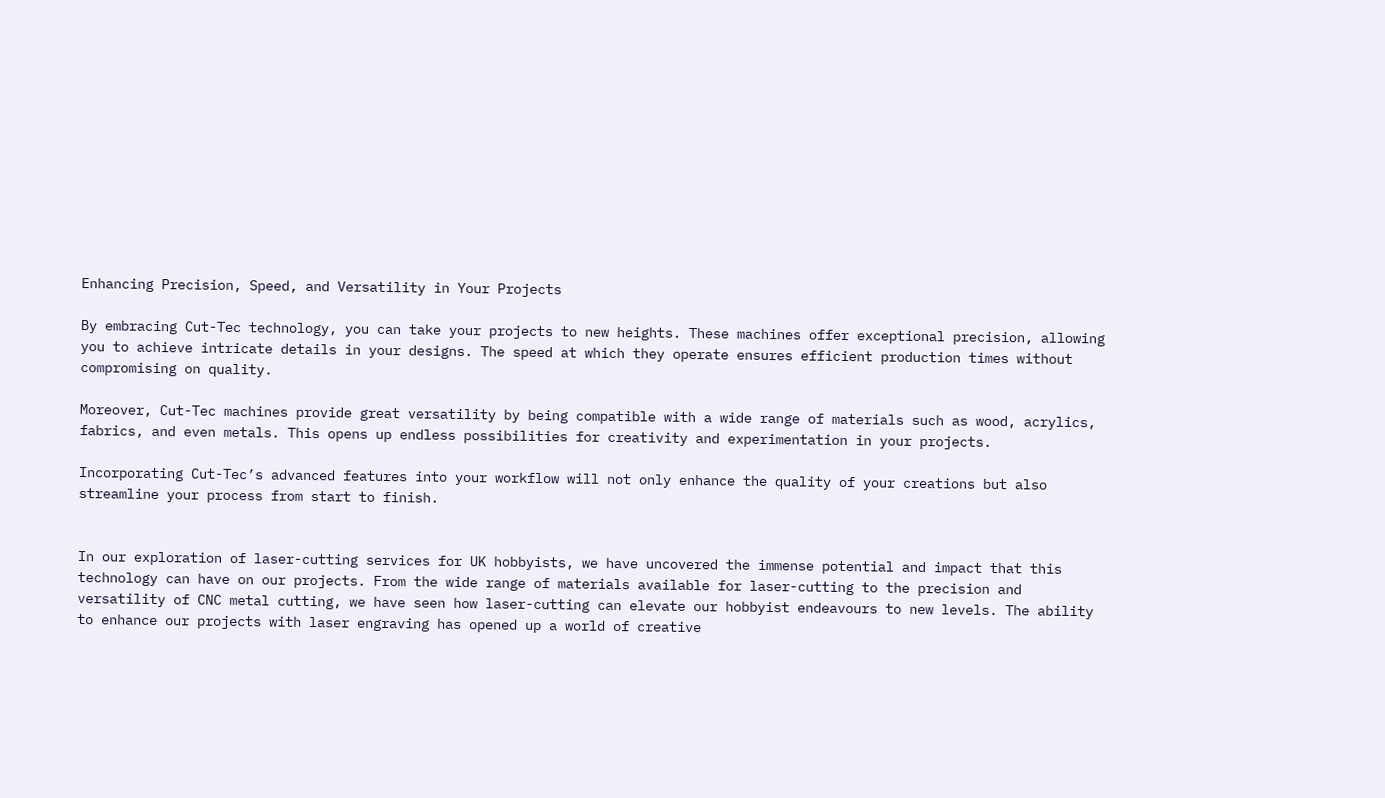Enhancing Precision, Speed, and Versatility in Your Projects

By embracing Cut-Tec technology, you can take your projects to new heights. These machines offer exceptional precision, allowing you to achieve intricate details in your designs. The speed at which they operate ensures efficient production times without compromising on quality.

Moreover, Cut-Tec machines provide great versatility by being compatible with a wide range of materials such as wood, acrylics, fabrics, and even metals. This opens up endless possibilities for creativity and experimentation in your projects.

Incorporating Cut-Tec’s advanced features into your workflow will not only enhance the quality of your creations but also streamline your process from start to finish.


In our exploration of laser-cutting services for UK hobbyists, we have uncovered the immense potential and impact that this technology can have on our projects. From the wide range of materials available for laser-cutting to the precision and versatility of CNC metal cutting, we have seen how laser-cutting can elevate our hobbyist endeavours to new levels. The ability to enhance our projects with laser engraving has opened up a world of creative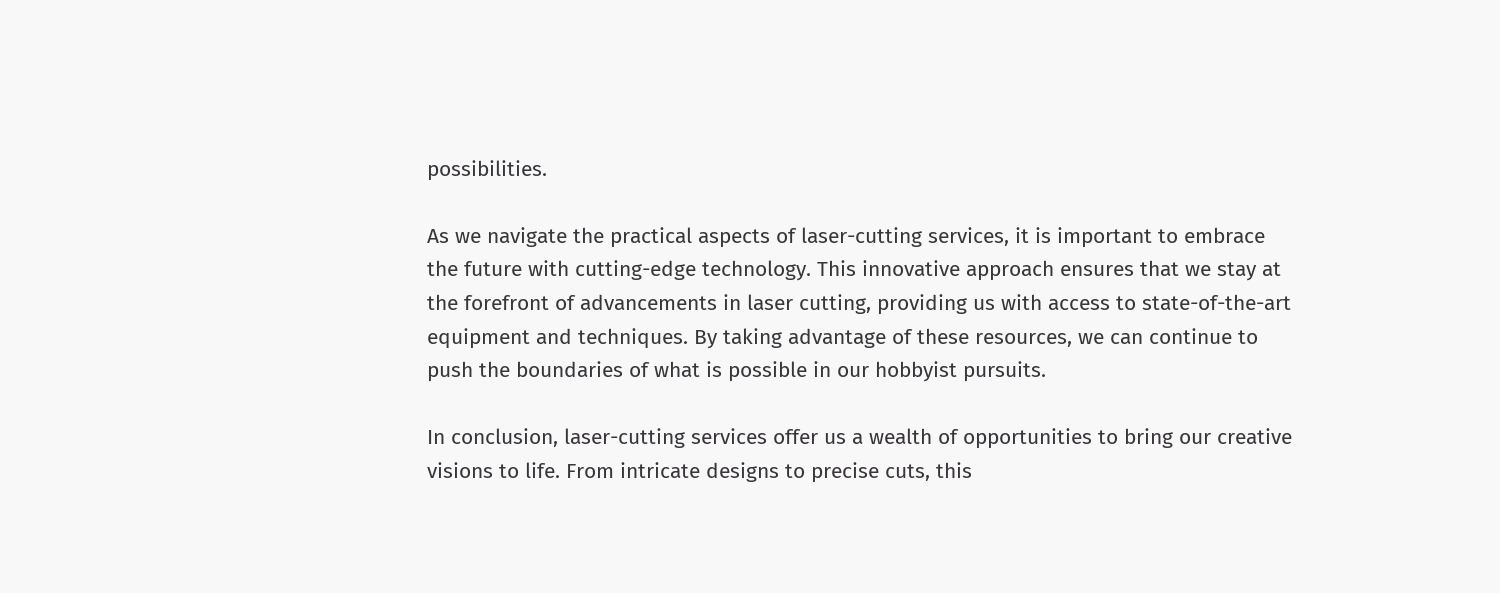possibilities.

As we navigate the practical aspects of laser-cutting services, it is important to embrace the future with cutting-edge technology. This innovative approach ensures that we stay at the forefront of advancements in laser cutting, providing us with access to state-of-the-art equipment and techniques. By taking advantage of these resources, we can continue to push the boundaries of what is possible in our hobbyist pursuits.

In conclusion, laser-cutting services offer us a wealth of opportunities to bring our creative visions to life. From intricate designs to precise cuts, this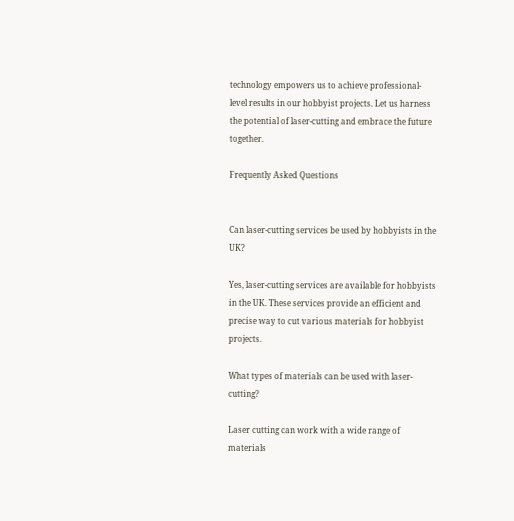technology empowers us to achieve professional-level results in our hobbyist projects. Let us harness the potential of laser-cutting and embrace the future together.

Frequently Asked Questions


Can laser-cutting services be used by hobbyists in the UK?

Yes, laser-cutting services are available for hobbyists in the UK. These services provide an efficient and precise way to cut various materials for hobbyist projects.

What types of materials can be used with laser-cutting?

Laser cutting can work with a wide range of materials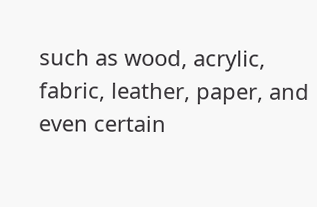such as wood, acrylic, fabric, leather, paper, and even certain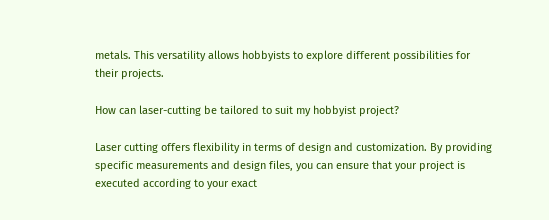metals. This versatility allows hobbyists to explore different possibilities for their projects.

How can laser-cutting be tailored to suit my hobbyist project?

Laser cutting offers flexibility in terms of design and customization. By providing specific measurements and design files, you can ensure that your project is executed according to your exact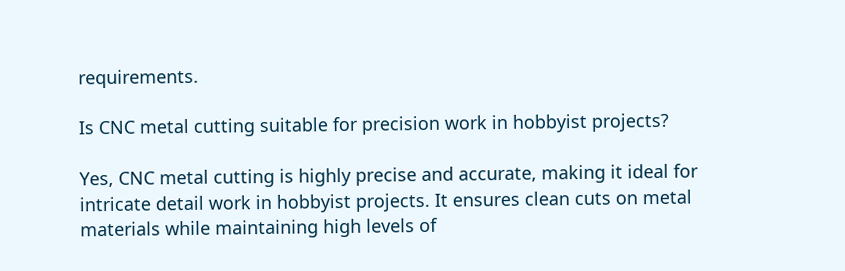requirements.

Is CNC metal cutting suitable for precision work in hobbyist projects?

Yes, CNC metal cutting is highly precise and accurate, making it ideal for intricate detail work in hobbyist projects. It ensures clean cuts on metal materials while maintaining high levels of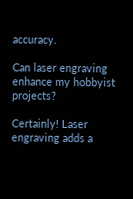accuracy.

Can laser engraving enhance my hobbyist projects?

Certainly! Laser engraving adds a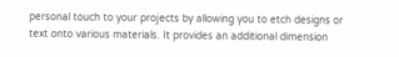personal touch to your projects by allowing you to etch designs or text onto various materials. It provides an additional dimension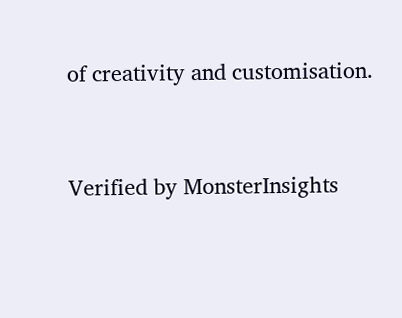of creativity and customisation.



Verified by MonsterInsights